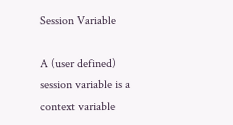Session Variable

A (user defined) session variable is a context variable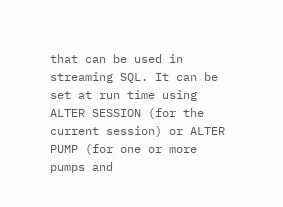that can be used in streaming SQL. It can be set at run time using ALTER SESSION (for the current session) or ALTER PUMP (for one or more pumps and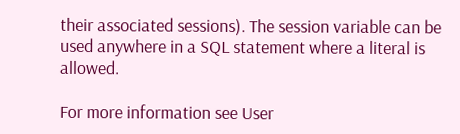their associated sessions). The session variable can be used anywhere in a SQL statement where a literal is allowed.

For more information see User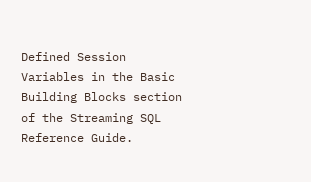Defined Session Variables in the Basic Building Blocks section of the Streaming SQL Reference Guide.